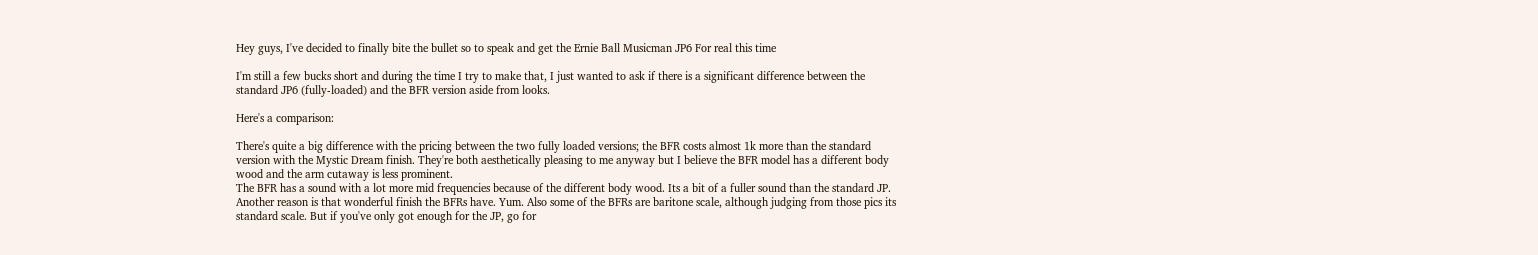Hey guys, I've decided to finally bite the bullet so to speak and get the Ernie Ball Musicman JP6 For real this time

I'm still a few bucks short and during the time I try to make that, I just wanted to ask if there is a significant difference between the standard JP6 (fully-loaded) and the BFR version aside from looks.

Here's a comparison:

There's quite a big difference with the pricing between the two fully loaded versions; the BFR costs almost 1k more than the standard version with the Mystic Dream finish. They're both aesthetically pleasing to me anyway but I believe the BFR model has a different body wood and the arm cutaway is less prominent.
The BFR has a sound with a lot more mid frequencies because of the different body wood. Its a bit of a fuller sound than the standard JP. Another reason is that wonderful finish the BFRs have. Yum. Also some of the BFRs are baritone scale, although judging from those pics its standard scale. But if you've only got enough for the JP, go for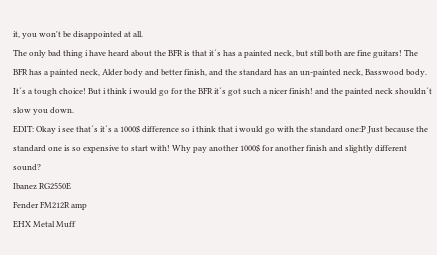it, you won't be disappointed at all.
The only bad thing i have heard about the BFR is that it´s has a painted neck, but still both are fine guitars! The BFR has a painted neck, Alder body and better finish, and the standard has an un-painted neck, Basswood body. It´s a tough choice! But i think i would go for the BFR it´s got such a nicer finish! and the painted neck shouldn´t slow you down.
EDIT: Okay i see that´s it´s a 1000$ difference so i think that i would go with the standard one:P Just because the standard one is so expensive to start with! Why pay another 1000$ for another finish and slightly different sound?
Ibanez RG2550E
Fender FM212R amp
EHX Metal Muff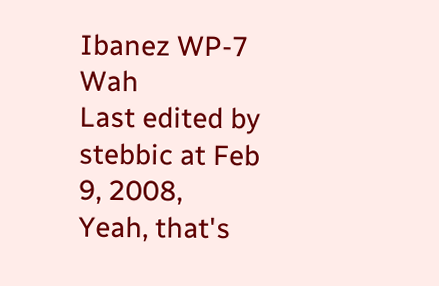Ibanez WP-7 Wah
Last edited by stebbic at Feb 9, 2008,
Yeah, that's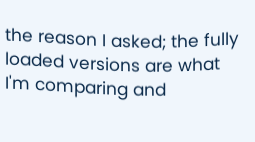the reason I asked; the fully loaded versions are what I'm comparing and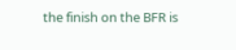the finish on the BFR is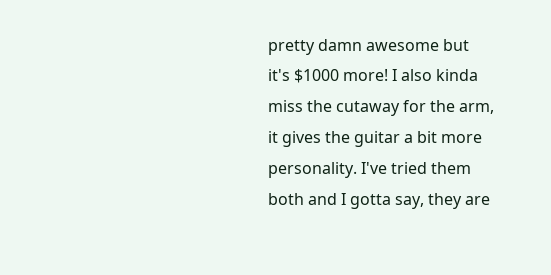pretty damn awesome but it's $1000 more! I also kinda miss the cutaway for the arm, it gives the guitar a bit more personality. I've tried them both and I gotta say, they are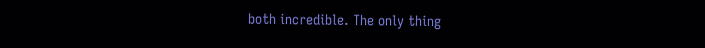both incredible. The only thing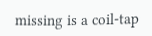missing is a coil-tap